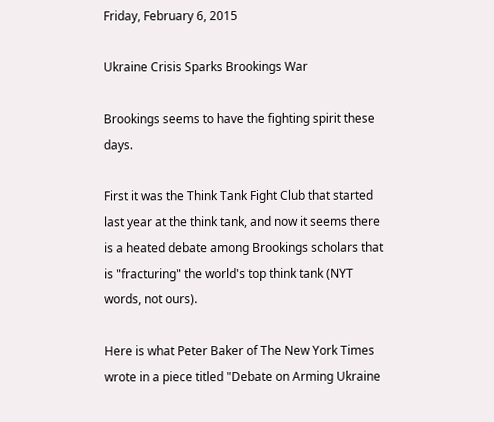Friday, February 6, 2015

Ukraine Crisis Sparks Brookings War

Brookings seems to have the fighting spirit these days.

First it was the Think Tank Fight Club that started last year at the think tank, and now it seems there is a heated debate among Brookings scholars that is "fracturing" the world's top think tank (NYT words, not ours).

Here is what Peter Baker of The New York Times wrote in a piece titled "Debate on Arming Ukraine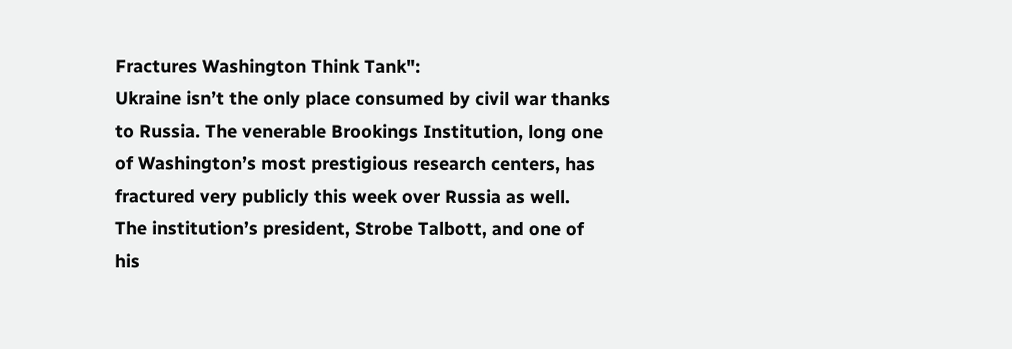Fractures Washington Think Tank":
Ukraine isn’t the only place consumed by civil war thanks to Russia. The venerable Brookings Institution, long one of Washington’s most prestigious research centers, has fractured very publicly this week over Russia as well.
The institution’s president, Strobe Talbott, and one of his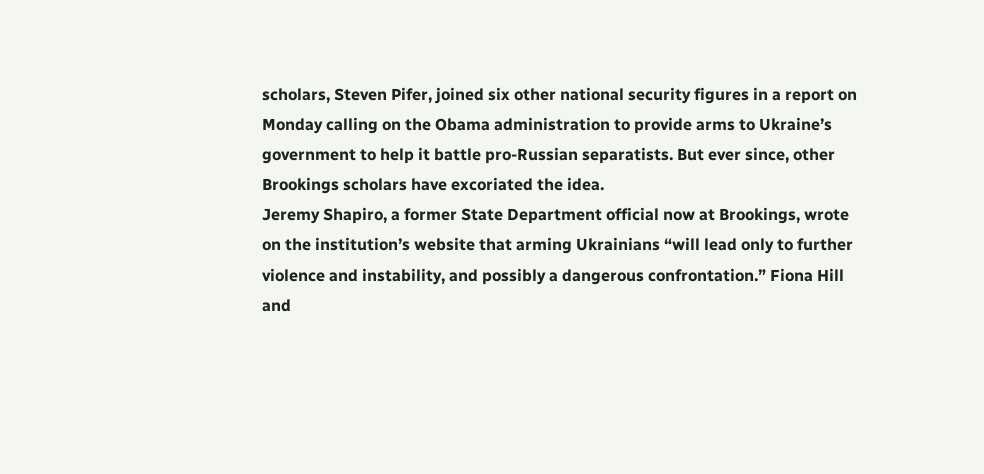scholars, Steven Pifer, joined six other national security figures in a report on Monday calling on the Obama administration to provide arms to Ukraine’s government to help it battle pro-Russian separatists. But ever since, other Brookings scholars have excoriated the idea.
Jeremy Shapiro, a former State Department official now at Brookings, wrote on the institution’s website that arming Ukrainians “will lead only to further violence and instability, and possibly a dangerous confrontation.” Fiona Hill and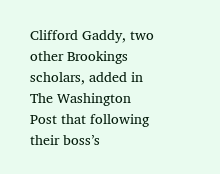Clifford Gaddy, two other Brookings scholars, added in The Washington Post that following their boss’s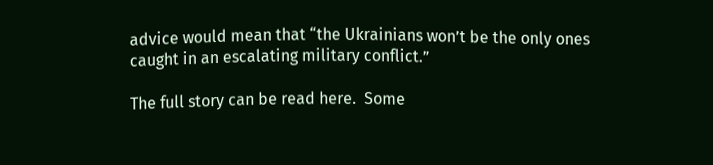advice would mean that “the Ukrainians won’t be the only ones caught in an escalating military conflict.”

The full story can be read here.  Some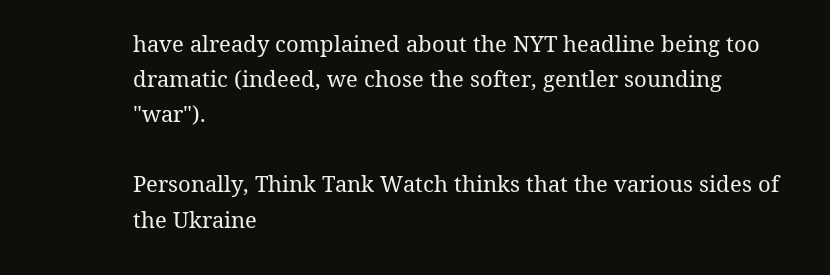have already complained about the NYT headline being too dramatic (indeed, we chose the softer, gentler sounding "war").

Personally, Think Tank Watch thinks that the various sides of the Ukraine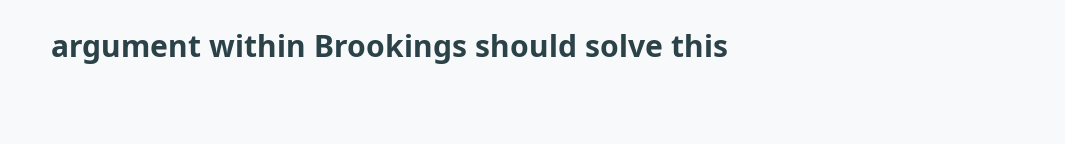argument within Brookings should solve this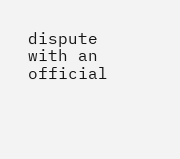dispute with an official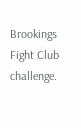Brookings Fight Club challenge.